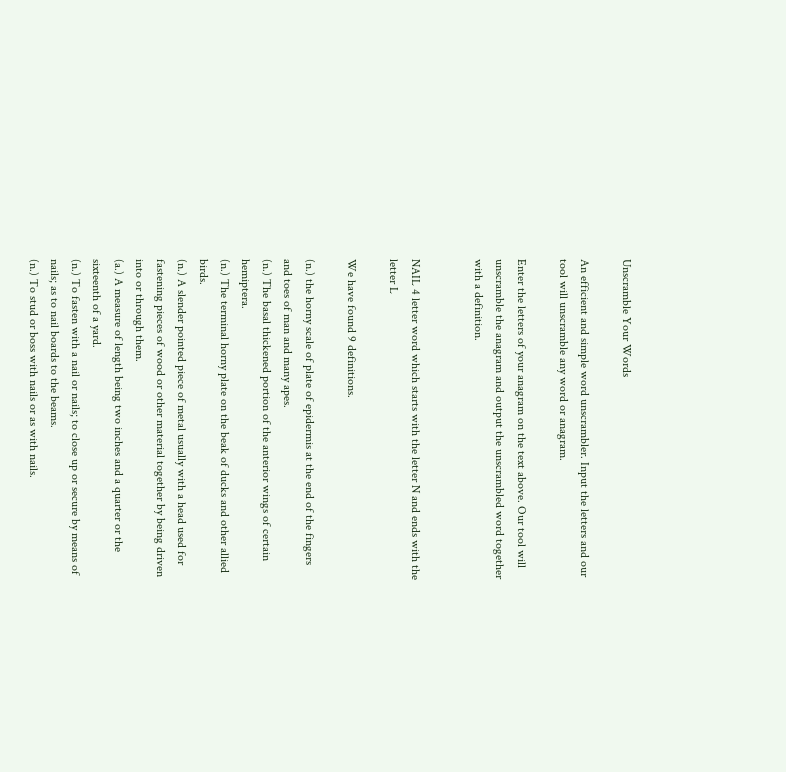Unscramble Your Words

An efficient and simple word unscrambler. Input the letters and our tool will unscramble any word or anagram.

Enter the letters of your anagram on the text above. Our tool will unscramble the anagram and output the unscrambled word together with a definition.


NAIL 4 letter word which starts with the letter N and ends with the letter L

We have found 9 definitions.

(n.) the horny scale of plate of epidermis at the end of the fingers and toes of man and many apes.
(n.) The basal thickened portion of the anterior wings of certain hemiptera.
(n.) The terminal horny plate on the beak of ducks and other allied birds.
(n.) A slender pointed piece of metal usually with a head used for fastening pieces of wood or other material together by being driven into or through them.
(a.) A measure of length being two inches and a quarter or the sixteenth of a yard.
(n.) To fasten with a nail or nails; to close up or secure by means of nails; as to nail boards to the beams.
(n.) To stud or boss with nails or as with nails.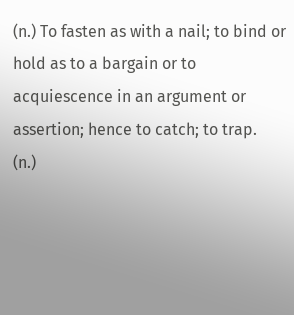(n.) To fasten as with a nail; to bind or hold as to a bargain or to acquiescence in an argument or assertion; hence to catch; to trap.
(n.)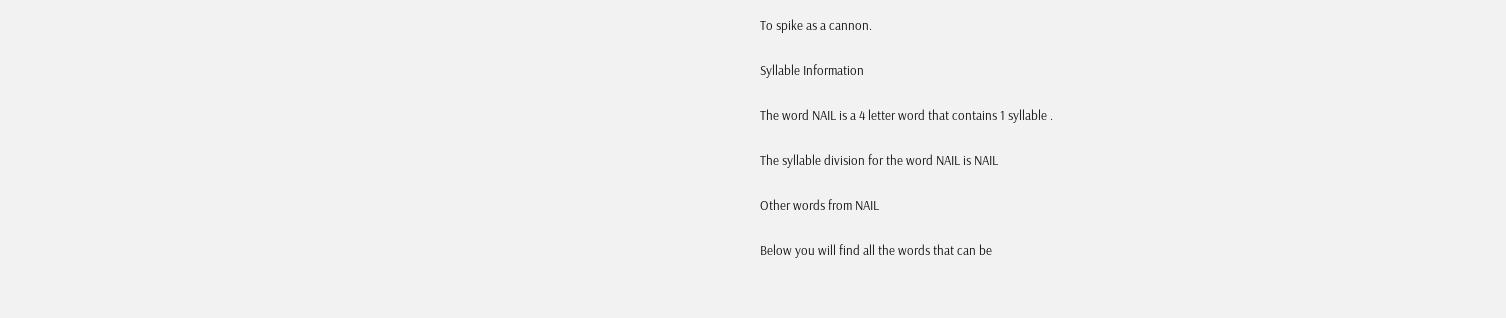To spike as a cannon.

Syllable Information

The word NAIL is a 4 letter word that contains 1 syllable .

The syllable division for the word NAIL is NAIL

Other words from NAIL

Below you will find all the words that can be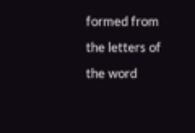formed from the letters of the word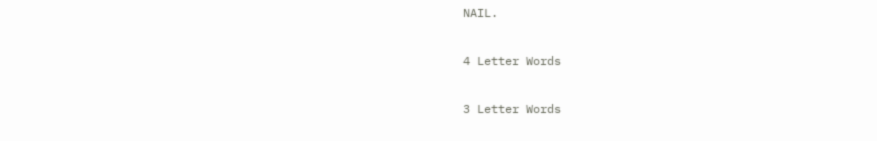NAIL.

4 Letter Words

3 Letter Words